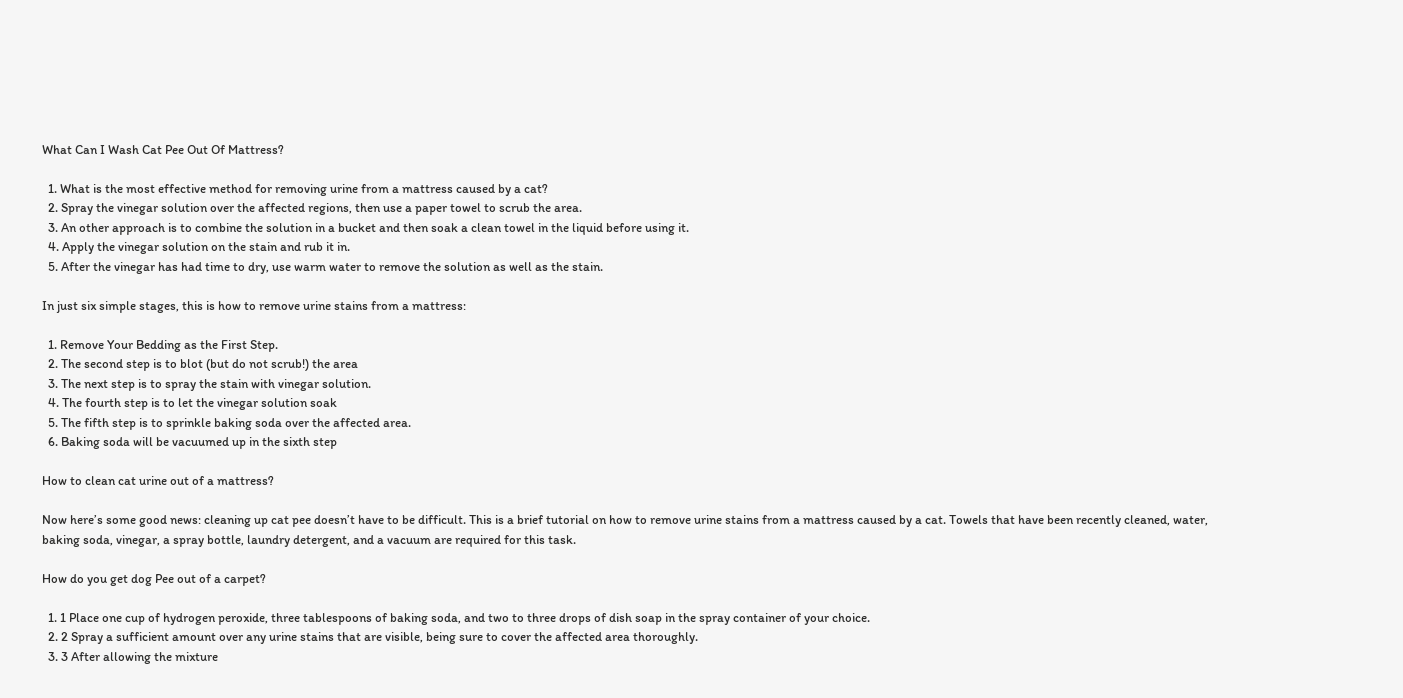What Can I Wash Cat Pee Out Of Mattress?

  1. What is the most effective method for removing urine from a mattress caused by a cat?
  2. Spray the vinegar solution over the affected regions, then use a paper towel to scrub the area.
  3. An other approach is to combine the solution in a bucket and then soak a clean towel in the liquid before using it.
  4. Apply the vinegar solution on the stain and rub it in.
  5. After the vinegar has had time to dry, use warm water to remove the solution as well as the stain.

In just six simple stages, this is how to remove urine stains from a mattress:

  1. Remove Your Bedding as the First Step.
  2. The second step is to blot (but do not scrub!) the area
  3. The next step is to spray the stain with vinegar solution.
  4. The fourth step is to let the vinegar solution soak
  5. The fifth step is to sprinkle baking soda over the affected area.
  6. Baking soda will be vacuumed up in the sixth step

How to clean cat urine out of a mattress?

Now here’s some good news: cleaning up cat pee doesn’t have to be difficult. This is a brief tutorial on how to remove urine stains from a mattress caused by a cat. Towels that have been recently cleaned, water, baking soda, vinegar, a spray bottle, laundry detergent, and a vacuum are required for this task.

How do you get dog Pee out of a carpet?

  1. 1 Place one cup of hydrogen peroxide, three tablespoons of baking soda, and two to three drops of dish soap in the spray container of your choice.
  2. 2 Spray a sufficient amount over any urine stains that are visible, being sure to cover the affected area thoroughly.
  3. 3 After allowing the mixture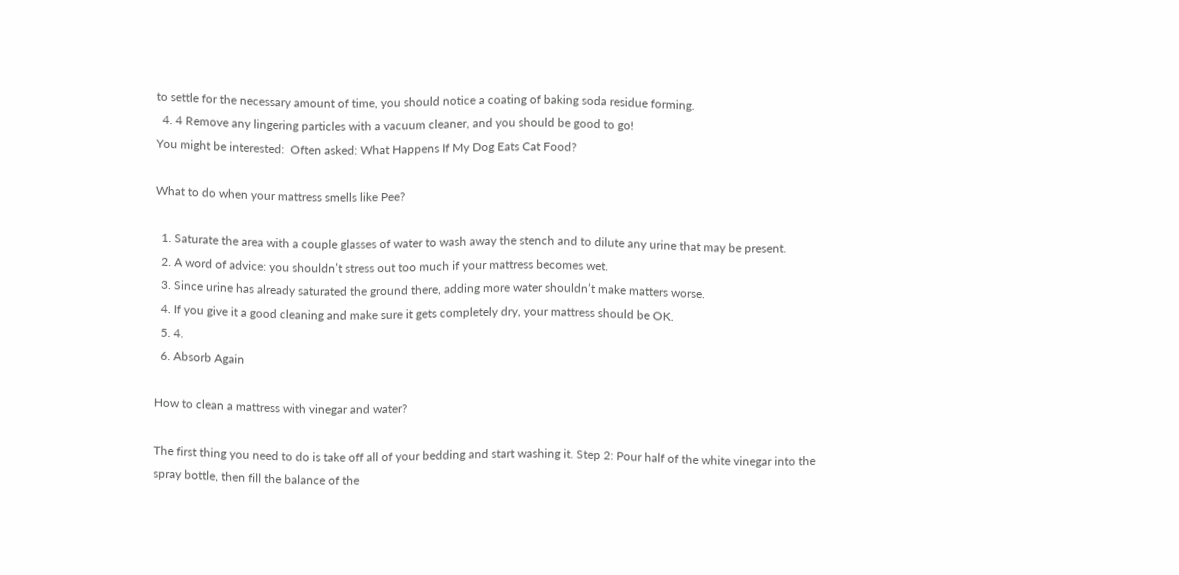to settle for the necessary amount of time, you should notice a coating of baking soda residue forming.
  4. 4 Remove any lingering particles with a vacuum cleaner, and you should be good to go!
You might be interested:  Often asked: What Happens If My Dog Eats Cat Food?

What to do when your mattress smells like Pee?

  1. Saturate the area with a couple glasses of water to wash away the stench and to dilute any urine that may be present.
  2. A word of advice: you shouldn’t stress out too much if your mattress becomes wet.
  3. Since urine has already saturated the ground there, adding more water shouldn’t make matters worse.
  4. If you give it a good cleaning and make sure it gets completely dry, your mattress should be OK.
  5. 4.
  6. Absorb Again

How to clean a mattress with vinegar and water?

The first thing you need to do is take off all of your bedding and start washing it. Step 2: Pour half of the white vinegar into the spray bottle, then fill the balance of the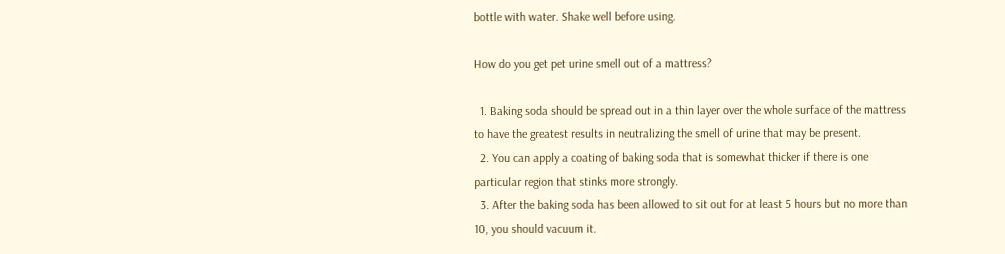bottle with water. Shake well before using.

How do you get pet urine smell out of a mattress?

  1. Baking soda should be spread out in a thin layer over the whole surface of the mattress to have the greatest results in neutralizing the smell of urine that may be present.
  2. You can apply a coating of baking soda that is somewhat thicker if there is one particular region that stinks more strongly.
  3. After the baking soda has been allowed to sit out for at least 5 hours but no more than 10, you should vacuum it.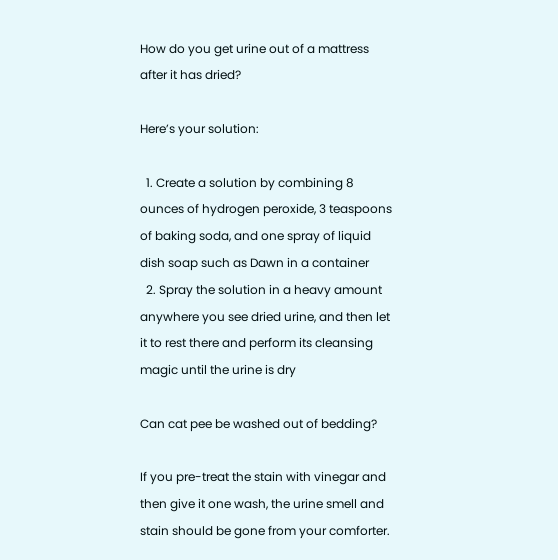How do you get urine out of a mattress after it has dried?

Here’s your solution:

  1. Create a solution by combining 8 ounces of hydrogen peroxide, 3 teaspoons of baking soda, and one spray of liquid dish soap such as Dawn in a container
  2. Spray the solution in a heavy amount anywhere you see dried urine, and then let it to rest there and perform its cleansing magic until the urine is dry

Can cat pee be washed out of bedding?

If you pre-treat the stain with vinegar and then give it one wash, the urine smell and stain should be gone from your comforter.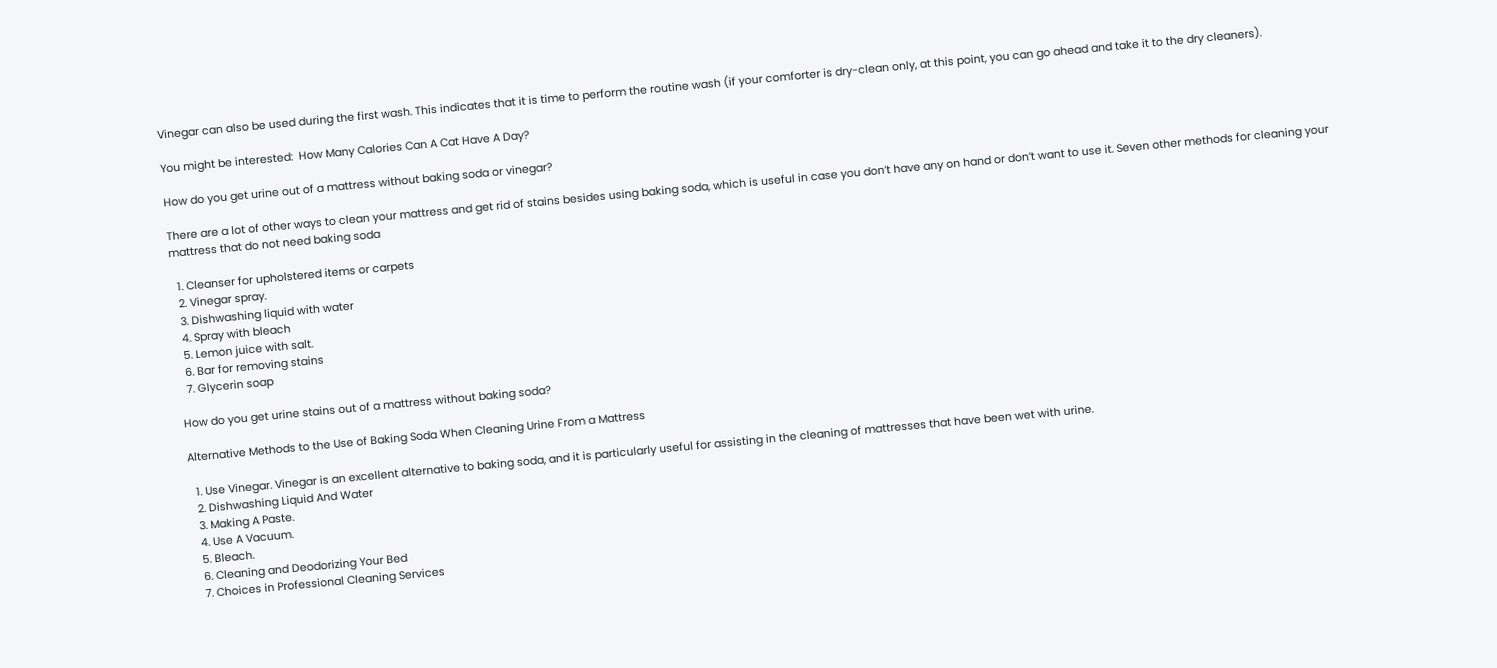Vinegar can also be used during the first wash. This indicates that it is time to perform the routine wash (if your comforter is dry-clean only, at this point, you can go ahead and take it to the dry cleaners).

You might be interested:  How Many Calories Can A Cat Have A Day?

How do you get urine out of a mattress without baking soda or vinegar?

There are a lot of other ways to clean your mattress and get rid of stains besides using baking soda, which is useful in case you don’t have any on hand or don’t want to use it. Seven other methods for cleaning your mattress that do not need baking soda

  1. Cleanser for upholstered items or carpets
  2. Vinegar spray.
  3. Dishwashing liquid with water
  4. Spray with bleach
  5. Lemon juice with salt.
  6. Bar for removing stains
  7. Glycerin soap

How do you get urine stains out of a mattress without baking soda?

Alternative Methods to the Use of Baking Soda When Cleaning Urine From a Mattress

  1. Use Vinegar. Vinegar is an excellent alternative to baking soda, and it is particularly useful for assisting in the cleaning of mattresses that have been wet with urine.
  2. Dishwashing Liquid And Water
  3. Making A Paste.
  4. Use A Vacuum.
  5. Bleach.
  6. Cleaning and Deodorizing Your Bed
  7. Choices in Professional Cleaning Services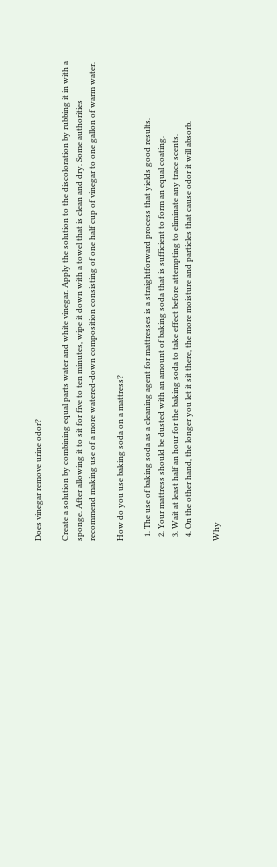Does vinegar remove urine odor?

Create a solution by combining equal parts water and white vinegar. Apply the solution to the discoloration by rubbing it in with a sponge. After allowing it to sit for five to ten minutes, wipe it down with a towel that is clean and dry. Some authorities recommend making use of a more watered-down composition consisting of one half cup of vinegar to one gallon of warm water.

How do you use baking soda on a mattress?

  1. The use of baking soda as a cleaning agent for mattresses is a straightforward process that yields good results.
  2. Your mattress should be dusted with an amount of baking soda that is sufficient to form an equal coating.
  3. Wait at least half an hour for the baking soda to take effect before attempting to eliminate any trace scents.
  4. On the other hand, the longer you let it sit there, the more moisture and particles that cause odor it will absorb.

Why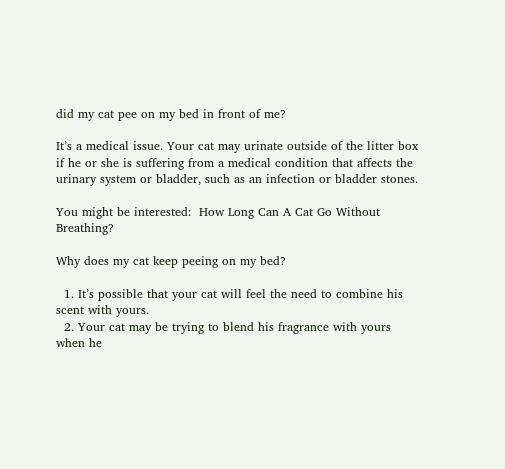did my cat pee on my bed in front of me?

It’s a medical issue. Your cat may urinate outside of the litter box if he or she is suffering from a medical condition that affects the urinary system or bladder, such as an infection or bladder stones.

You might be interested:  How Long Can A Cat Go Without Breathing?

Why does my cat keep peeing on my bed?

  1. It’s possible that your cat will feel the need to combine his scent with yours.
  2. Your cat may be trying to blend his fragrance with yours when he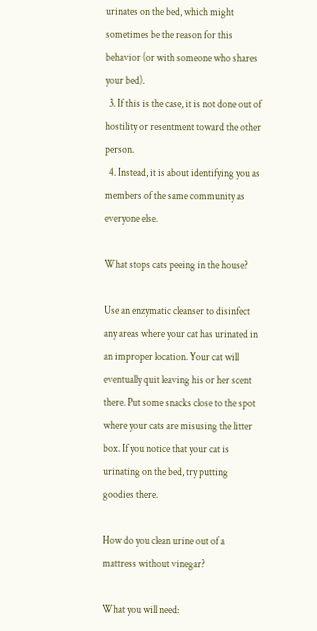urinates on the bed, which might sometimes be the reason for this behavior (or with someone who shares your bed).
  3. If this is the case, it is not done out of hostility or resentment toward the other person.
  4. Instead, it is about identifying you as members of the same community as everyone else.

What stops cats peeing in the house?

Use an enzymatic cleanser to disinfect any areas where your cat has urinated in an improper location. Your cat will eventually quit leaving his or her scent there. Put some snacks close to the spot where your cats are misusing the litter box. If you notice that your cat is urinating on the bed, try putting goodies there.

How do you clean urine out of a mattress without vinegar?

What you will need: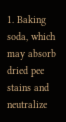1. Baking soda, which may absorb dried pee stains and neutralize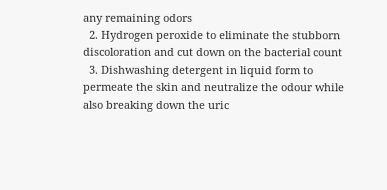any remaining odors
  2. Hydrogen peroxide to eliminate the stubborn discoloration and cut down on the bacterial count
  3. Dishwashing detergent in liquid form to permeate the skin and neutralize the odour while also breaking down the uric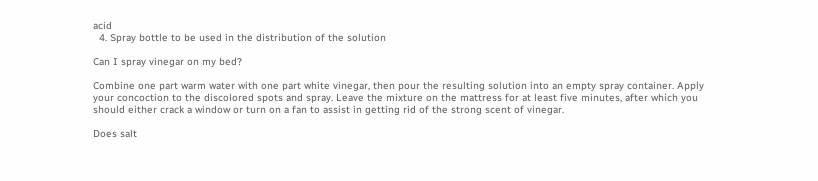acid
  4. Spray bottle to be used in the distribution of the solution

Can I spray vinegar on my bed?

Combine one part warm water with one part white vinegar, then pour the resulting solution into an empty spray container. Apply your concoction to the discolored spots and spray. Leave the mixture on the mattress for at least five minutes, after which you should either crack a window or turn on a fan to assist in getting rid of the strong scent of vinegar.

Does salt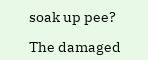soak up pee?

The damaged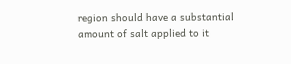region should have a substantial amount of salt applied to it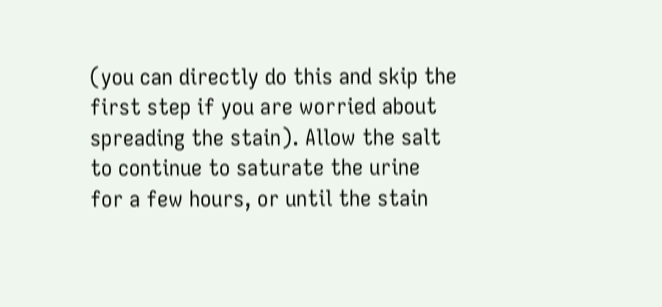(you can directly do this and skip the first step if you are worried about spreading the stain). Allow the salt to continue to saturate the urine for a few hours, or until the stain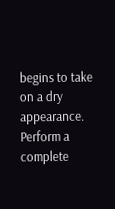begins to take on a dry appearance. Perform a complete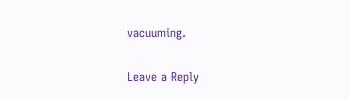vacuuming.

Leave a Reply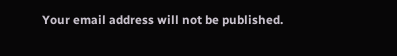Your email address will not be published.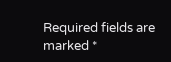Required fields are marked *